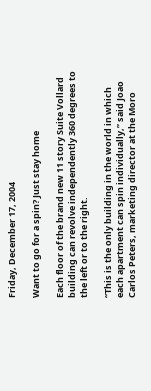Friday, December 17, 2004

Want to go for a spin? Just stay home

Each floor of the brand new 11 story Suite Vollard building can revolve independently 360 degrees to the left or to the right.

“This is the only building in the world in which each apartment can spin individually,” said Joao Carlos Peters, marketing director at the Moro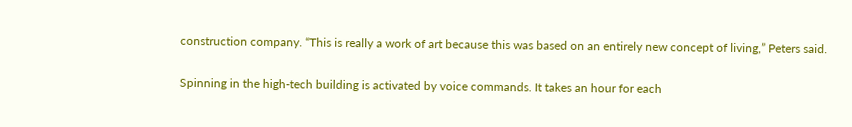construction company. “This is really a work of art because this was based on an entirely new concept of living,” Peters said.

Spinning in the high-tech building is activated by voice commands. It takes an hour for each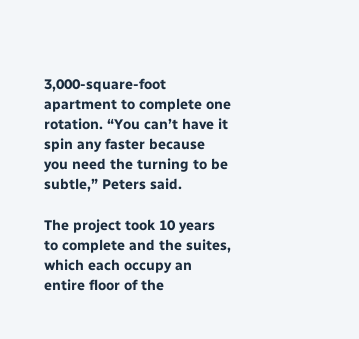3,000-square-foot apartment to complete one rotation. “You can’t have it spin any faster because you need the turning to be subtle,” Peters said.

The project took 10 years to complete and the suites, which each occupy an entire floor of the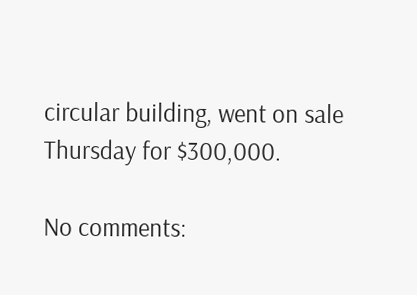circular building, went on sale Thursday for $300,000.

No comments: